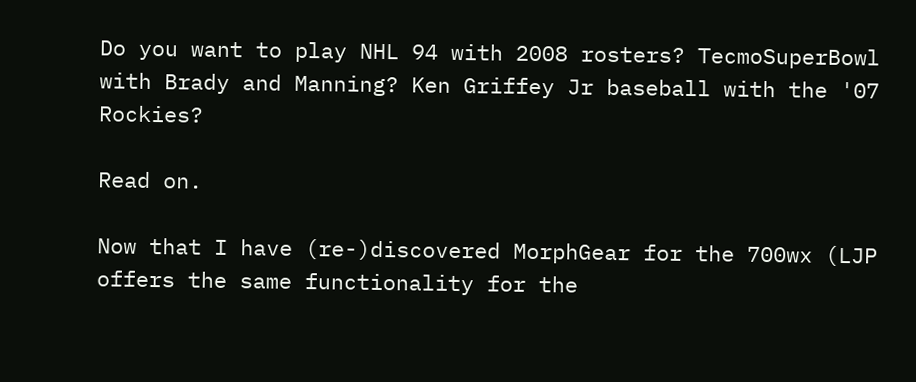Do you want to play NHL 94 with 2008 rosters? TecmoSuperBowl with Brady and Manning? Ken Griffey Jr baseball with the '07 Rockies?

Read on.

Now that I have (re-)discovered MorphGear for the 700wx (LJP offers the same functionality for the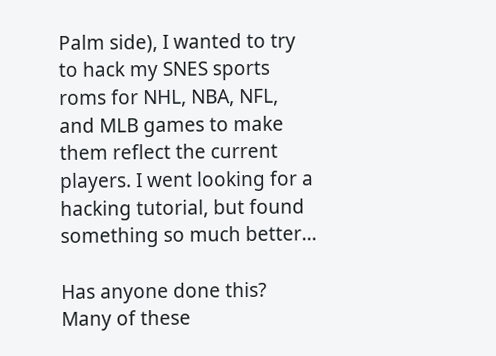Palm side), I wanted to try to hack my SNES sports roms for NHL, NBA, NFL, and MLB games to make them reflect the current players. I went looking for a hacking tutorial, but found something so much better...

Has anyone done this? Many of these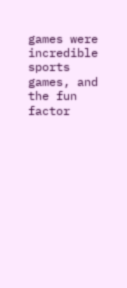games were incredible sports games, and the fun factor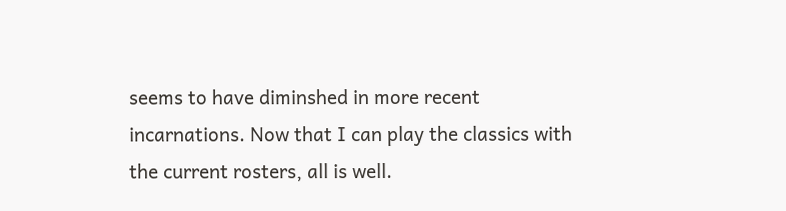seems to have diminshed in more recent incarnations. Now that I can play the classics with the current rosters, all is well.